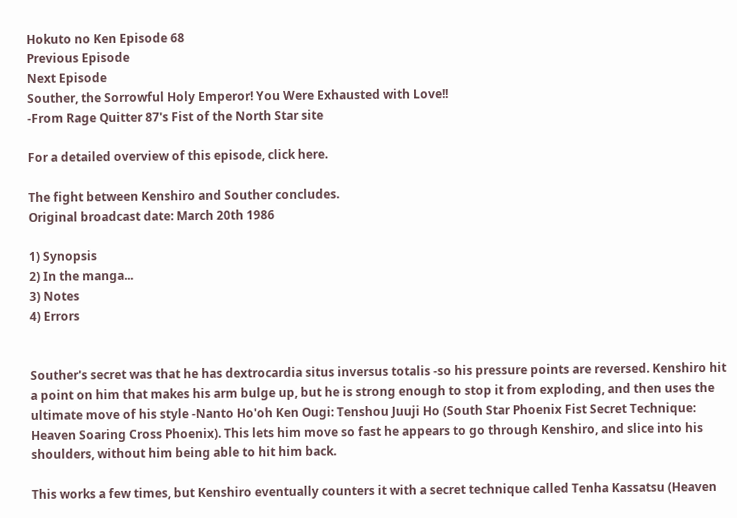Hokuto no Ken Episode 68
Previous Episode
Next Episode
Souther, the Sorrowful Holy Emperor! You Were Exhausted with Love!!
-From Rage Quitter 87's Fist of the North Star site

For a detailed overview of this episode, click here.

The fight between Kenshiro and Souther concludes.
Original broadcast date: March 20th 1986

1) Synopsis
2) In the manga...
3) Notes
4) Errors


Souther's secret was that he has dextrocardia situs inversus totalis -so his pressure points are reversed. Kenshiro hit a point on him that makes his arm bulge up, but he is strong enough to stop it from exploding, and then uses the ultimate move of his style -Nanto Ho'oh Ken Ougi: Tenshou Juuji Ho (South Star Phoenix Fist Secret Technique: Heaven Soaring Cross Phoenix). This lets him move so fast he appears to go through Kenshiro, and slice into his shoulders, without him being able to hit him back.

This works a few times, but Kenshiro eventually counters it with a secret technique called Tenha Kassatsu (Heaven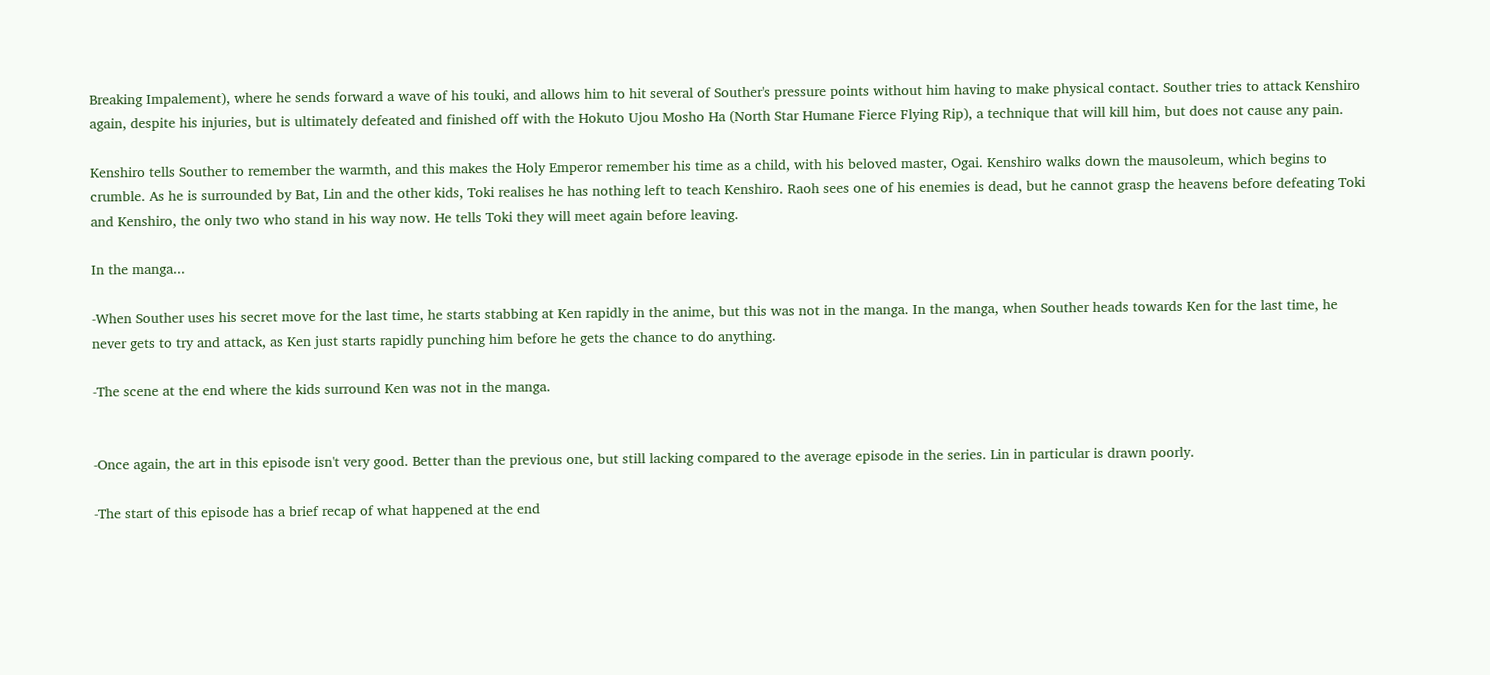Breaking Impalement), where he sends forward a wave of his touki, and allows him to hit several of Souther's pressure points without him having to make physical contact. Souther tries to attack Kenshiro again, despite his injuries, but is ultimately defeated and finished off with the Hokuto Ujou Mosho Ha (North Star Humane Fierce Flying Rip), a technique that will kill him, but does not cause any pain.

Kenshiro tells Souther to remember the warmth, and this makes the Holy Emperor remember his time as a child, with his beloved master, Ogai. Kenshiro walks down the mausoleum, which begins to crumble. As he is surrounded by Bat, Lin and the other kids, Toki realises he has nothing left to teach Kenshiro. Raoh sees one of his enemies is dead, but he cannot grasp the heavens before defeating Toki and Kenshiro, the only two who stand in his way now. He tells Toki they will meet again before leaving.

In the manga...

-When Souther uses his secret move for the last time, he starts stabbing at Ken rapidly in the anime, but this was not in the manga. In the manga, when Souther heads towards Ken for the last time, he never gets to try and attack, as Ken just starts rapidly punching him before he gets the chance to do anything.

-The scene at the end where the kids surround Ken was not in the manga.


-Once again, the art in this episode isn't very good. Better than the previous one, but still lacking compared to the average episode in the series. Lin in particular is drawn poorly.

-The start of this episode has a brief recap of what happened at the end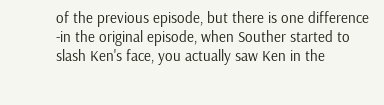of the previous episode, but there is one difference -in the original episode, when Souther started to slash Ken's face, you actually saw Ken in the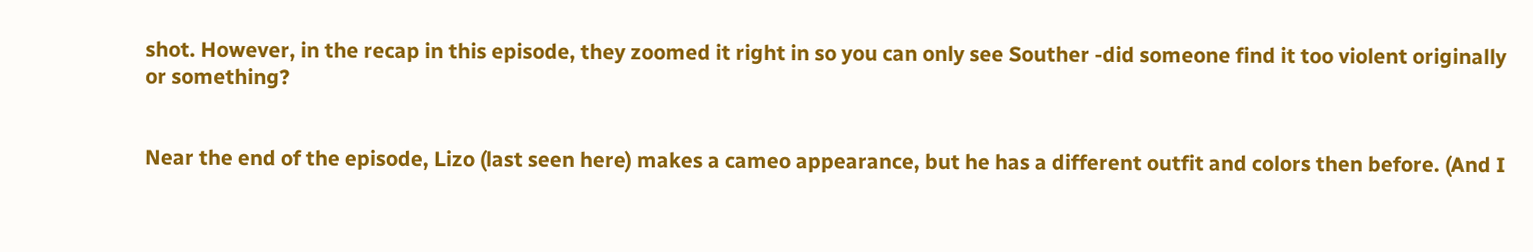shot. However, in the recap in this episode, they zoomed it right in so you can only see Souther -did someone find it too violent originally or something?


Near the end of the episode, Lizo (last seen here) makes a cameo appearance, but he has a different outfit and colors then before. (And I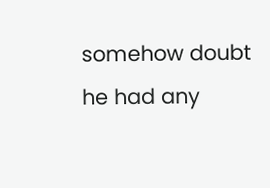somehow doubt he had any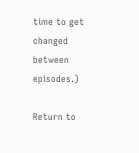time to get changed between episodes.)

Return to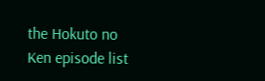the Hokuto no Ken episode list